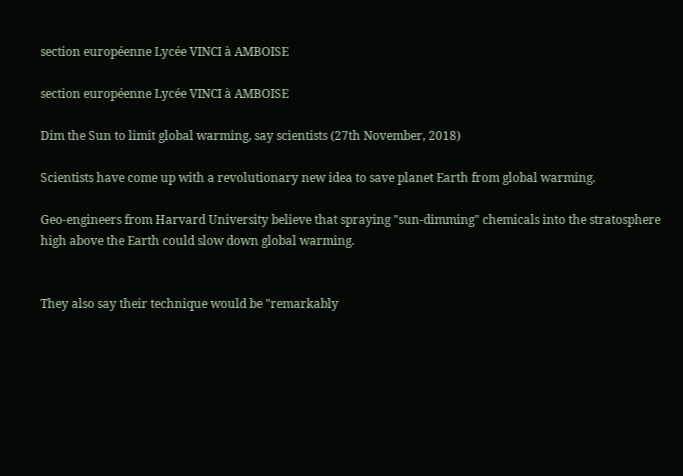section européenne Lycée VINCI à AMBOISE

section européenne Lycée VINCI à AMBOISE

Dim the Sun to limit global warming, say scientists (27th November, 2018)

Scientists have come up with a revolutionary new idea to save planet Earth from global warming.

Geo-engineers from Harvard University believe that spraying "sun-dimming" chemicals into the stratosphere high above the Earth could slow down global warming.


They also say their technique would be "remarkably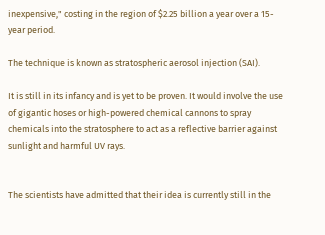inexpensive," costing in the region of $2.25 billion a year over a 15-year period.

The technique is known as stratospheric aerosol injection (SAI).

It is still in its infancy and is yet to be proven. It would involve the use of gigantic hoses or high-powered chemical cannons to spray chemicals into the stratosphere to act as a reflective barrier against sunlight and harmful UV rays.


The scientists have admitted that their idea is currently still in the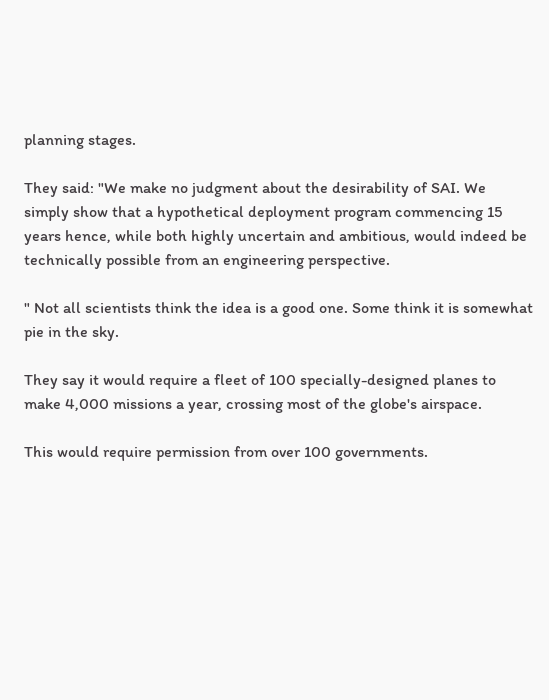planning stages.

They said: "We make no judgment about the desirability of SAI. We simply show that a hypothetical deployment program commencing 15 years hence, while both highly uncertain and ambitious, would indeed be technically possible from an engineering perspective.

" Not all scientists think the idea is a good one. Some think it is somewhat pie in the sky.

They say it would require a fleet of 100 specially-designed planes to make 4,000 missions a year, crossing most of the globe's airspace.

This would require permission from over 100 governments.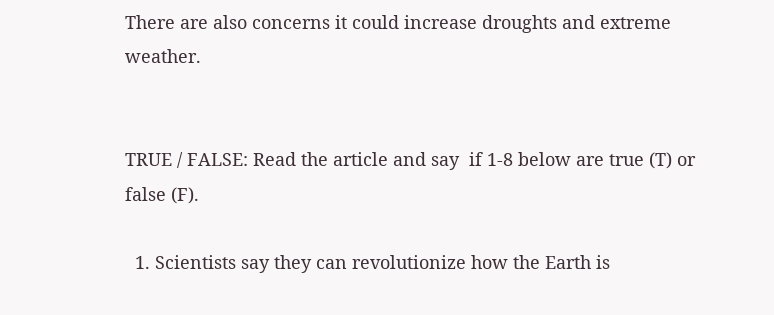There are also concerns it could increase droughts and extreme weather.


TRUE / FALSE: Read the article and say  if 1-8 below are true (T) or false (F).

  1. Scientists say they can revolutionize how the Earth is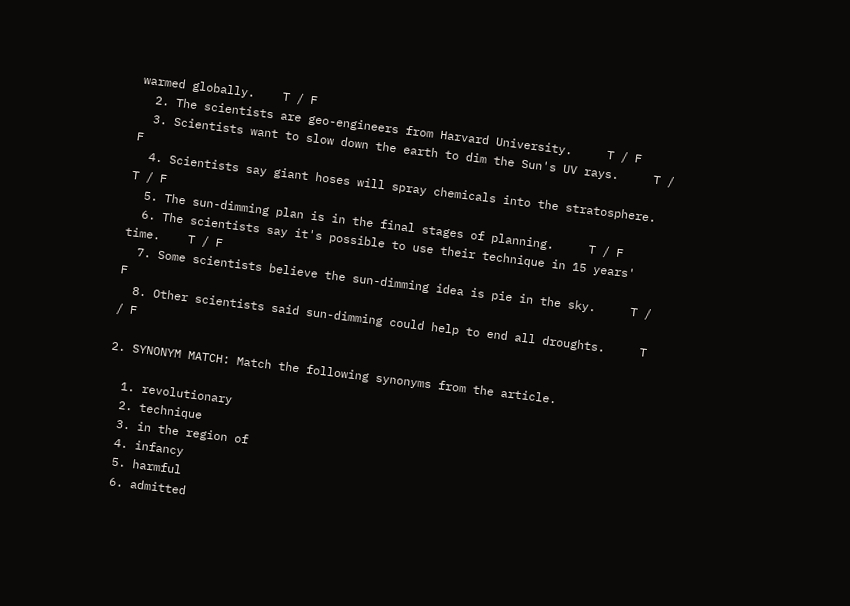warmed globally.    T / F
  2. The scientists are geo-engineers from Harvard University.     T / F
  3. Scientists want to slow down the earth to dim the Sun's UV rays.     T / F
  4. Scientists say giant hoses will spray chemicals into the stratosphere.     T / F
  5. The sun-dimming plan is in the final stages of planning.     T / F
  6. The scientists say it's possible to use their technique in 15 years' time.    T / F
  7. Some scientists believe the sun-dimming idea is pie in the sky.     T / F
  8. Other scientists said sun-dimming could help to end all droughts.     T / F

2. SYNONYM MATCH: Match the following synonyms from the article.

  1. revolutionary
  2. technique
  3. in the region of
  4. infancy
  5. harmful
  6. admitted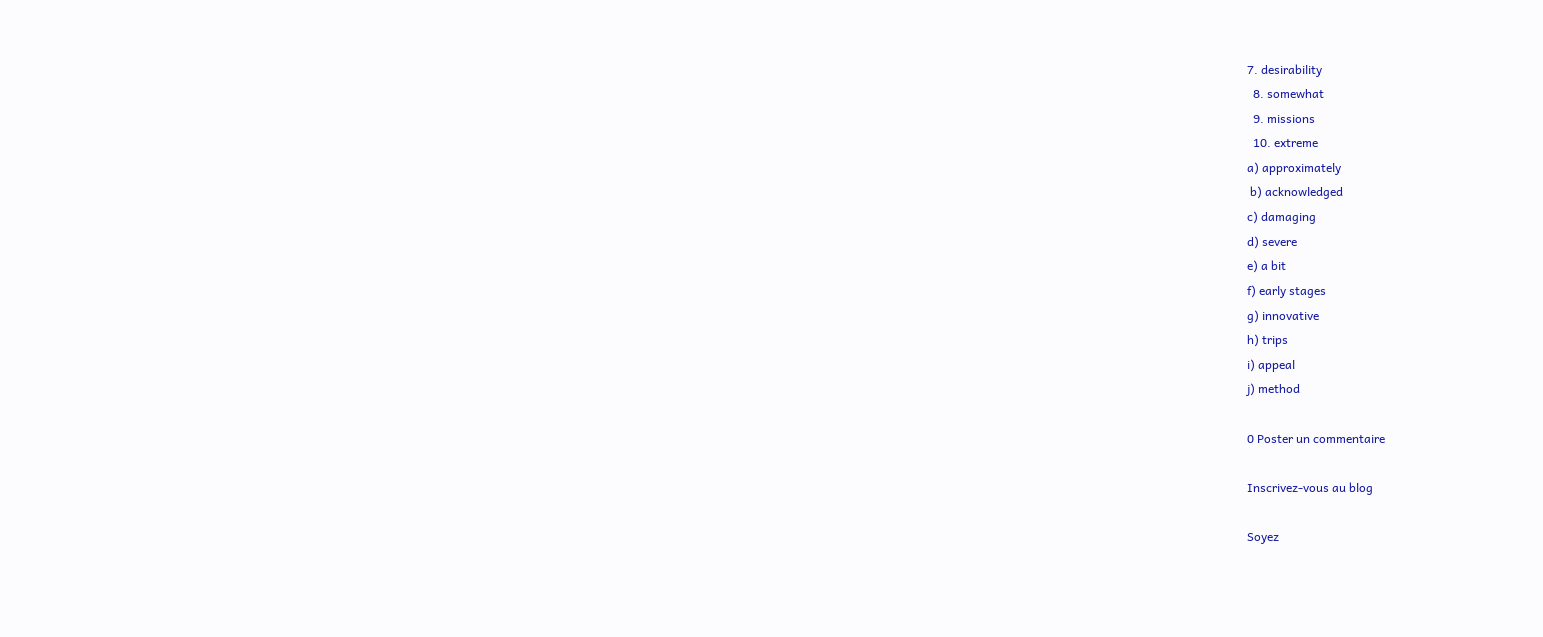7. desirability
  8. somewhat
  9. missions
  10. extreme
a) approximately
 b) acknowledged
c) damaging
d) severe
e) a bit
f) early stages
g) innovative
h) trips
i) appeal
j) method

0 Poster un commentaire

Inscrivez-vous au blog

Soyez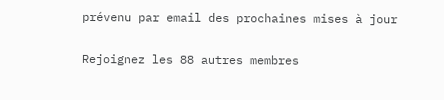prévenu par email des prochaines mises à jour

Rejoignez les 88 autres membres